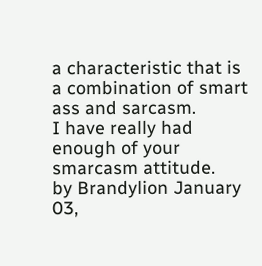a characteristic that is a combination of smart ass and sarcasm.
I have really had enough of your smarcasm attitude.
by Brandylion January 03,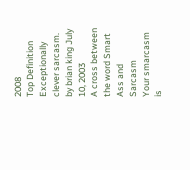2008
Top Definition
Exceptionally clever sarcasm.
by brian king July 10, 2003
A cross between the word Smart Ass and Sarcasm
Your smarcasm is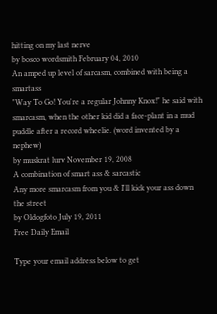hitting on my last nerve
by bosco wordsmith February 04, 2010
An amped up level of sarcasm, combined with being a smartass
"Way To Go! You're a regular Johnny Knox!" he said with smarcasm, when the other kid did a face-plant in a mud puddle after a record wheelie. (word invented by a nephew)
by muskrat lurv November 19, 2008
A combination of smart ass & sarcastic
Any more smarcasm from you & I'll kick your ass down the street
by Oldogfoto July 19, 2011
Free Daily Email

Type your email address below to get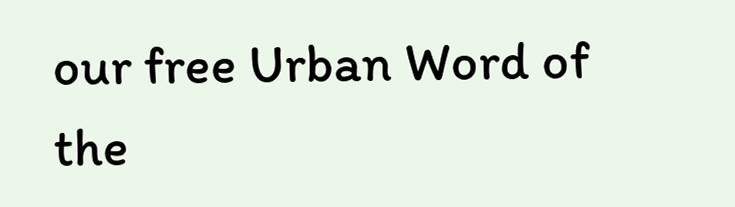our free Urban Word of the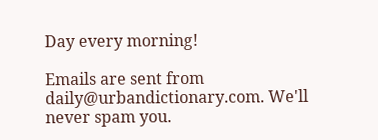Day every morning!

Emails are sent from daily@urbandictionary.com. We'll never spam you.